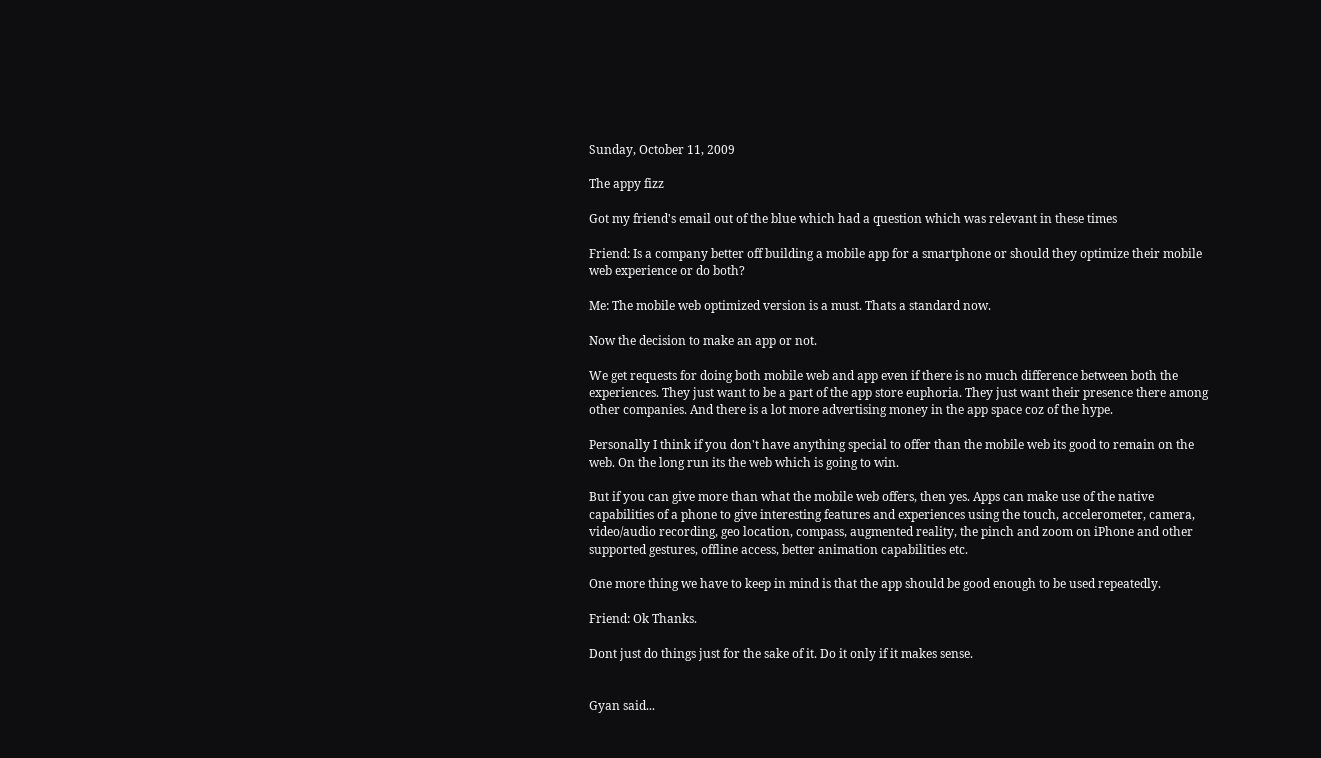Sunday, October 11, 2009

The appy fizz

Got my friend's email out of the blue which had a question which was relevant in these times

Friend: Is a company better off building a mobile app for a smartphone or should they optimize their mobile web experience or do both?

Me: The mobile web optimized version is a must. Thats a standard now.

Now the decision to make an app or not.

We get requests for doing both mobile web and app even if there is no much difference between both the experiences. They just want to be a part of the app store euphoria. They just want their presence there among other companies. And there is a lot more advertising money in the app space coz of the hype.

Personally I think if you don't have anything special to offer than the mobile web its good to remain on the web. On the long run its the web which is going to win.

But if you can give more than what the mobile web offers, then yes. Apps can make use of the native capabilities of a phone to give interesting features and experiences using the touch, accelerometer, camera, video/audio recording, geo location, compass, augmented reality, the pinch and zoom on iPhone and other supported gestures, offline access, better animation capabilities etc.

One more thing we have to keep in mind is that the app should be good enough to be used repeatedly.

Friend: Ok Thanks.

Dont just do things just for the sake of it. Do it only if it makes sense.


Gyan said...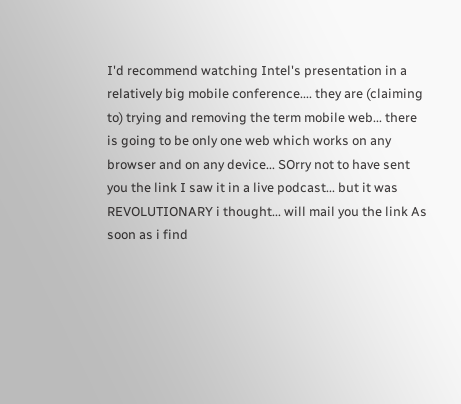I'd recommend watching Intel's presentation in a relatively big mobile conference.... they are (claiming to) trying and removing the term mobile web... there is going to be only one web which works on any browser and on any device... SOrry not to have sent you the link I saw it in a live podcast... but it was REVOLUTIONARY i thought... will mail you the link As soon as i find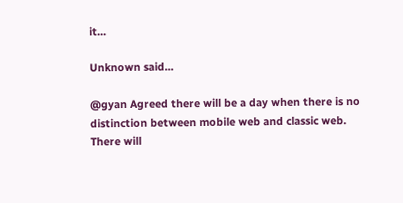it...

Unknown said...

@gyan Agreed there will be a day when there is no distinction between mobile web and classic web. There will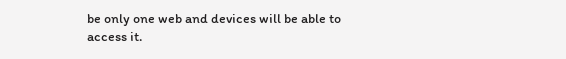be only one web and devices will be able to access it.